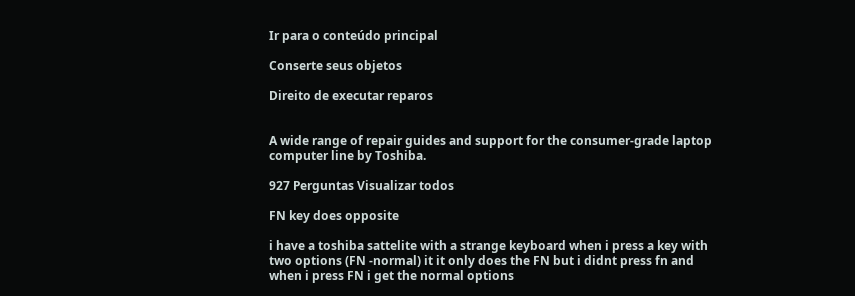Ir para o conteúdo principal

Conserte seus objetos

Direito de executar reparos


A wide range of repair guides and support for the consumer-grade laptop computer line by Toshiba.

927 Perguntas Visualizar todos

FN key does opposite

i have a toshiba sattelite with a strange keyboard when i press a key with two options (FN -normal) it it only does the FN but i didnt press fn and when i press FN i get the normal options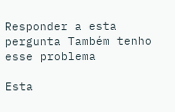Responder a esta pergunta Também tenho esse problema

Esta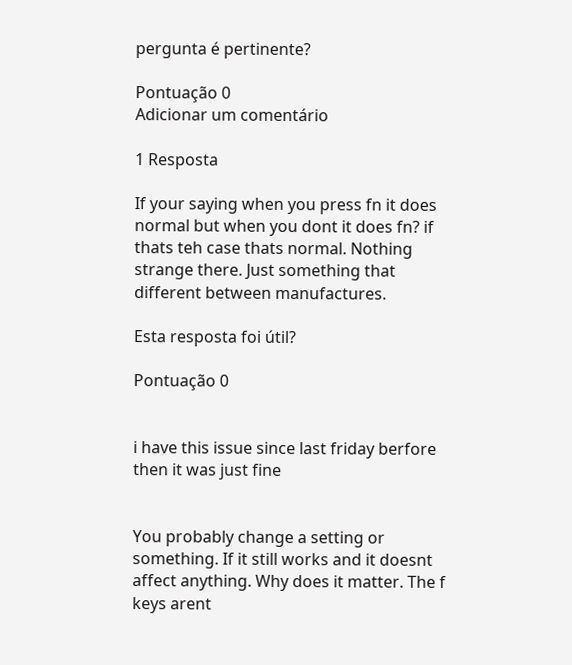pergunta é pertinente?

Pontuação 0
Adicionar um comentário

1 Resposta

If your saying when you press fn it does normal but when you dont it does fn? if thats teh case thats normal. Nothing strange there. Just something that different between manufactures.

Esta resposta foi útil?

Pontuação 0


i have this issue since last friday berfore then it was just fine


You probably change a setting or something. If it still works and it doesnt affect anything. Why does it matter. The f keys arent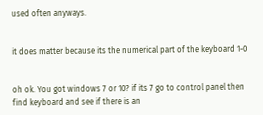used often anyways.


it does matter because its the numerical part of the keyboard 1-0


oh ok. You got windows 7 or 10? if its 7 go to control panel then find keyboard and see if there is an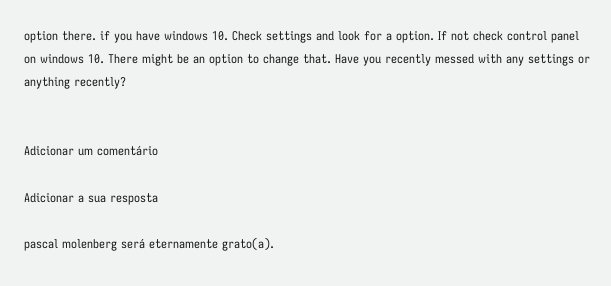option there. if you have windows 10. Check settings and look for a option. If not check control panel on windows 10. There might be an option to change that. Have you recently messed with any settings or anything recently?


Adicionar um comentário

Adicionar a sua resposta

pascal molenberg será eternamente grato(a).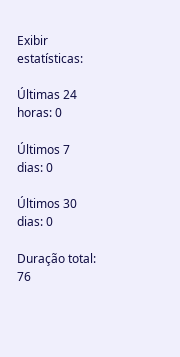Exibir estatísticas:

Últimas 24 horas: 0

Últimos 7 dias: 0

Últimos 30 dias: 0

Duração total: 76